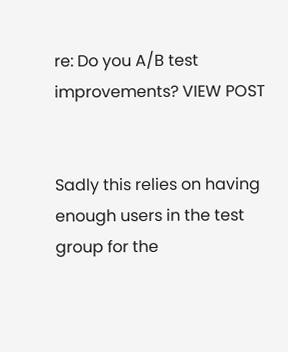re: Do you A/B test improvements? VIEW POST


Sadly this relies on having enough users in the test group for the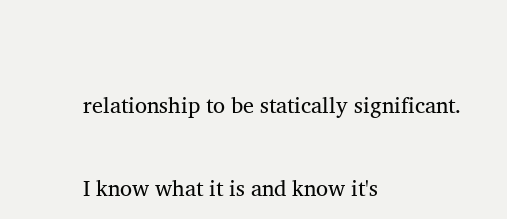relationship to be statically significant.

I know what it is and know it's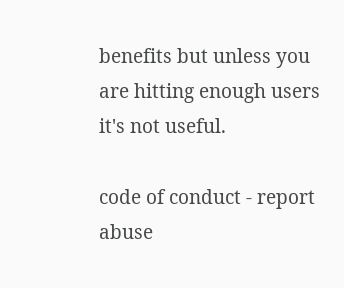benefits but unless you are hitting enough users it's not useful.

code of conduct - report abuse